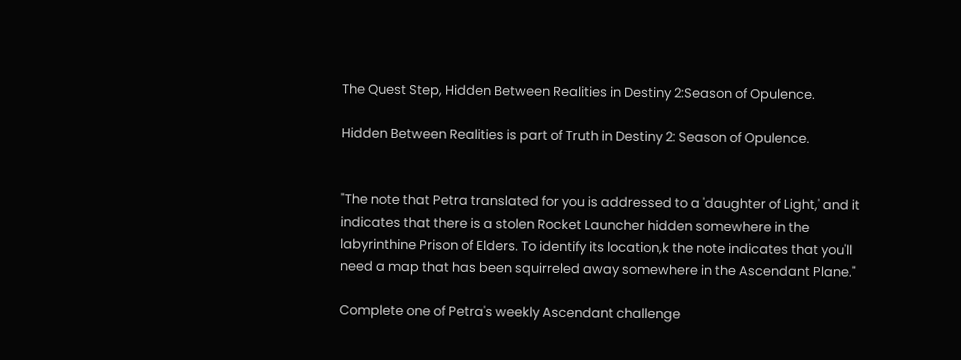The Quest Step, Hidden Between Realities in Destiny 2:Season of Opulence.

Hidden Between Realities is part of Truth in Destiny 2: Season of Opulence.


"The note that Petra translated for you is addressed to a 'daughter of Light,' and it indicates that there is a stolen Rocket Launcher hidden somewhere in the labyrinthine Prison of Elders. To identify its location,k the note indicates that you'll need a map that has been squirreled away somewhere in the Ascendant Plane."

Complete one of Petra's weekly Ascendant challenge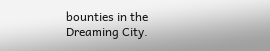bounties in the Dreaming City.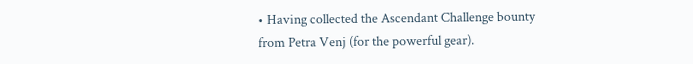• Having collected the Ascendant Challenge bounty from Petra Venj (for the powerful gear).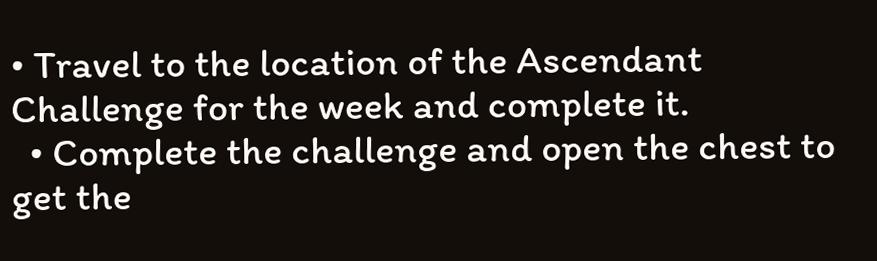• Travel to the location of the Ascendant Challenge for the week and complete it.
  • Complete the challenge and open the chest to get the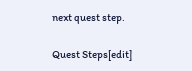next quest step.

Quest Steps[edit]